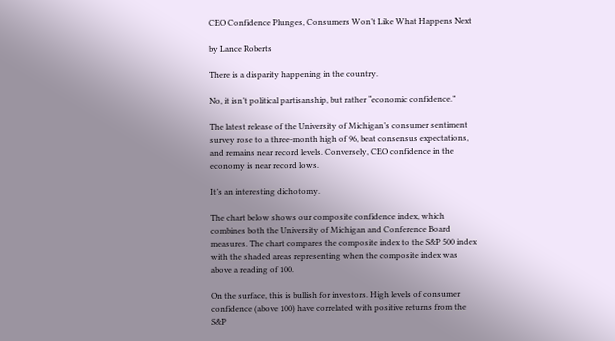CEO Confidence Plunges, Consumers Won’t Like What Happens Next

by Lance Roberts

There is a disparity happening in the country.

No, it isn’t political partisanship, but rather “economic confidence.”

The latest release of the University of Michigan’s consumer sentiment survey rose to a three-month high of 96, beat consensus expectations, and remains near record levels. Conversely, CEO confidence in the economy is near record lows.

It’s an interesting dichotomy.

The chart below shows our composite confidence index, which combines both the University of Michigan and Conference Board measures. The chart compares the composite index to the S&P 500 index with the shaded areas representing when the composite index was above a reading of 100.

On the surface, this is bullish for investors. High levels of consumer confidence (above 100) have correlated with positive returns from the S&P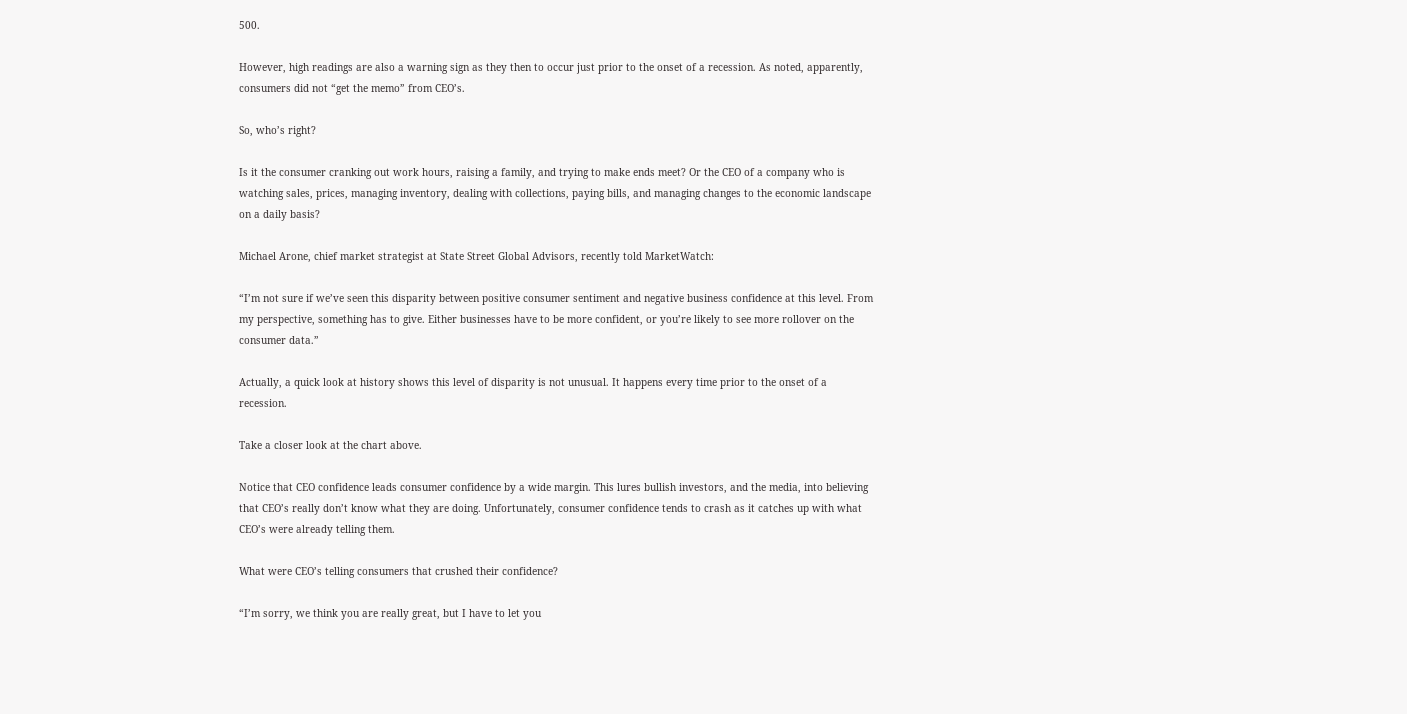500.

However, high readings are also a warning sign as they then to occur just prior to the onset of a recession. As noted, apparently, consumers did not “get the memo” from CEO’s.

So, who’s right?

Is it the consumer cranking out work hours, raising a family, and trying to make ends meet? Or the CEO of a company who is watching sales, prices, managing inventory, dealing with collections, paying bills, and managing changes to the economic landscape on a daily basis?

Michael Arone, chief market strategist at State Street Global Advisors, recently told MarketWatch:

“I’m not sure if we’ve seen this disparity between positive consumer sentiment and negative business confidence at this level. From my perspective, something has to give. Either businesses have to be more confident, or you’re likely to see more rollover on the consumer data.”

Actually, a quick look at history shows this level of disparity is not unusual. It happens every time prior to the onset of a recession.

Take a closer look at the chart above.

Notice that CEO confidence leads consumer confidence by a wide margin. This lures bullish investors, and the media, into believing that CEO’s really don’t know what they are doing. Unfortunately, consumer confidence tends to crash as it catches up with what CEO’s were already telling them.

What were CEO’s telling consumers that crushed their confidence?

“I’m sorry, we think you are really great, but I have to let you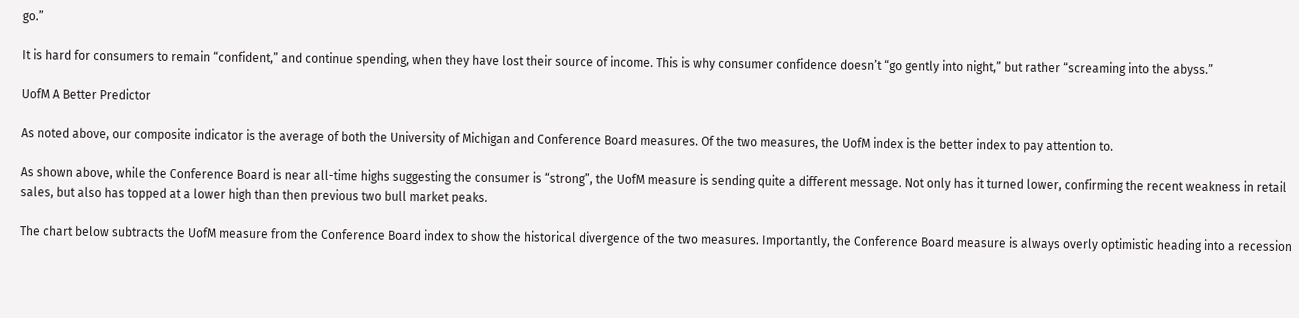go.”

It is hard for consumers to remain “confident,” and continue spending, when they have lost their source of income. This is why consumer confidence doesn’t “go gently into night,” but rather “screaming into the abyss.”

UofM A Better Predictor

As noted above, our composite indicator is the average of both the University of Michigan and Conference Board measures. Of the two measures, the UofM index is the better index to pay attention to.

As shown above, while the Conference Board is near all-time highs suggesting the consumer is “strong”, the UofM measure is sending quite a different message. Not only has it turned lower, confirming the recent weakness in retail sales, but also has topped at a lower high than then previous two bull market peaks.

The chart below subtracts the UofM measure from the Conference Board index to show the historical divergence of the two measures. Importantly, the Conference Board measure is always overly optimistic heading into a recession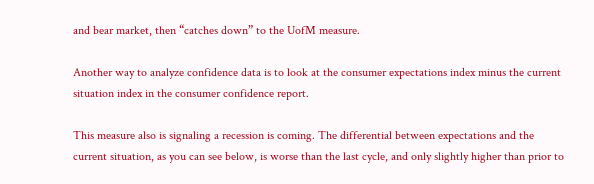and bear market, then “catches down” to the UofM measure.

Another way to analyze confidence data is to look at the consumer expectations index minus the current situation index in the consumer confidence report.

This measure also is signaling a recession is coming. The differential between expectations and the current situation, as you can see below, is worse than the last cycle, and only slightly higher than prior to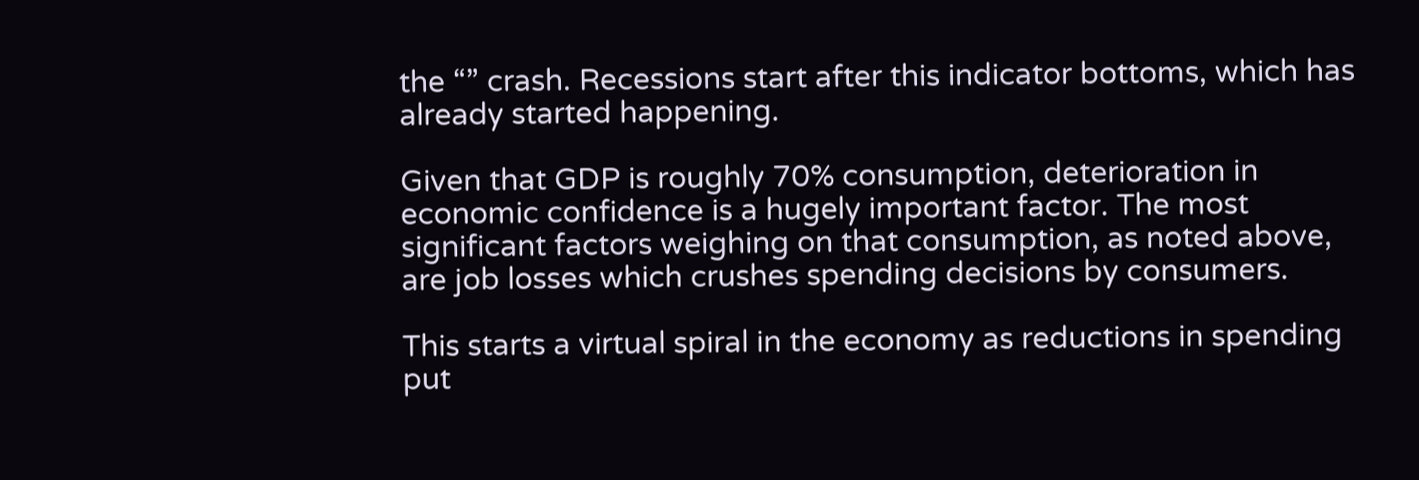the “” crash. Recessions start after this indicator bottoms, which has already started happening.

Given that GDP is roughly 70% consumption, deterioration in economic confidence is a hugely important factor. The most significant factors weighing on that consumption, as noted above, are job losses which crushes spending decisions by consumers.

This starts a virtual spiral in the economy as reductions in spending put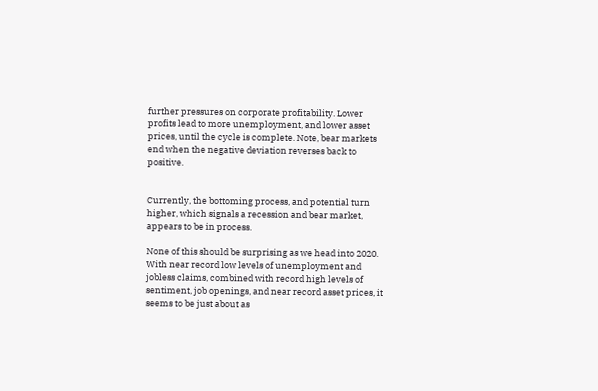further pressures on corporate profitability. Lower profits lead to more unemployment, and lower asset prices, until the cycle is complete. Note, bear markets end when the negative deviation reverses back to positive.


Currently, the bottoming process, and potential turn higher, which signals a recession and bear market, appears to be in process.

None of this should be surprising as we head into 2020. With near record low levels of unemployment and jobless claims, combined with record high levels of sentiment, job openings, and near record asset prices, it seems to be just about as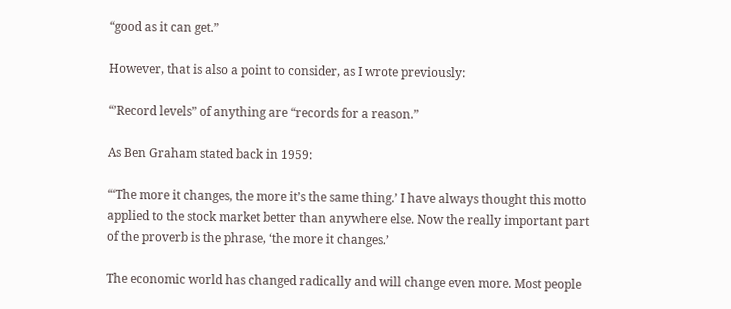“good as it can get.”

However, that is also a point to consider, as I wrote previously:

“’Record levels” of anything are “records for a reason.”

As Ben Graham stated back in 1959:

“‘The more it changes, the more it’s the same thing.’ I have always thought this motto applied to the stock market better than anywhere else. Now the really important part of the proverb is the phrase, ‘the more it changes.’

The economic world has changed radically and will change even more. Most people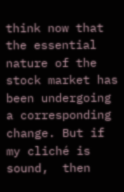think now that the essential nature of the stock market has been undergoing a corresponding change. But if my cliché is sound,  then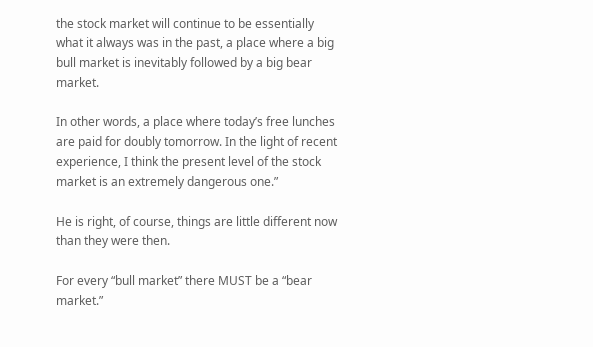the stock market will continue to be essentially what it always was in the past, a place where a big bull market is inevitably followed by a big bear market.

In other words, a place where today’s free lunches are paid for doubly tomorrow. In the light of recent experience, I think the present level of the stock market is an extremely dangerous one.”

He is right, of course, things are little different now than they were then.

For every “bull market” there MUST be a “bear market.”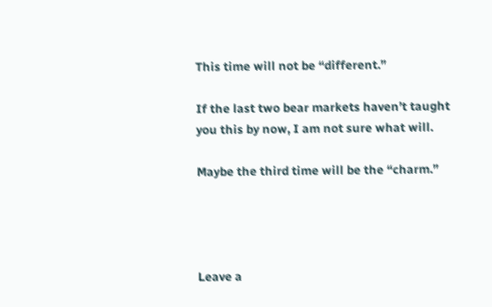This time will not be “different.”

If the last two bear markets haven’t taught you this by now, I am not sure what will.

Maybe the third time will be the “charm.”




Leave a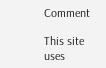Comment

This site uses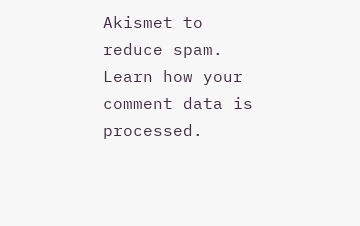Akismet to reduce spam. Learn how your comment data is processed.